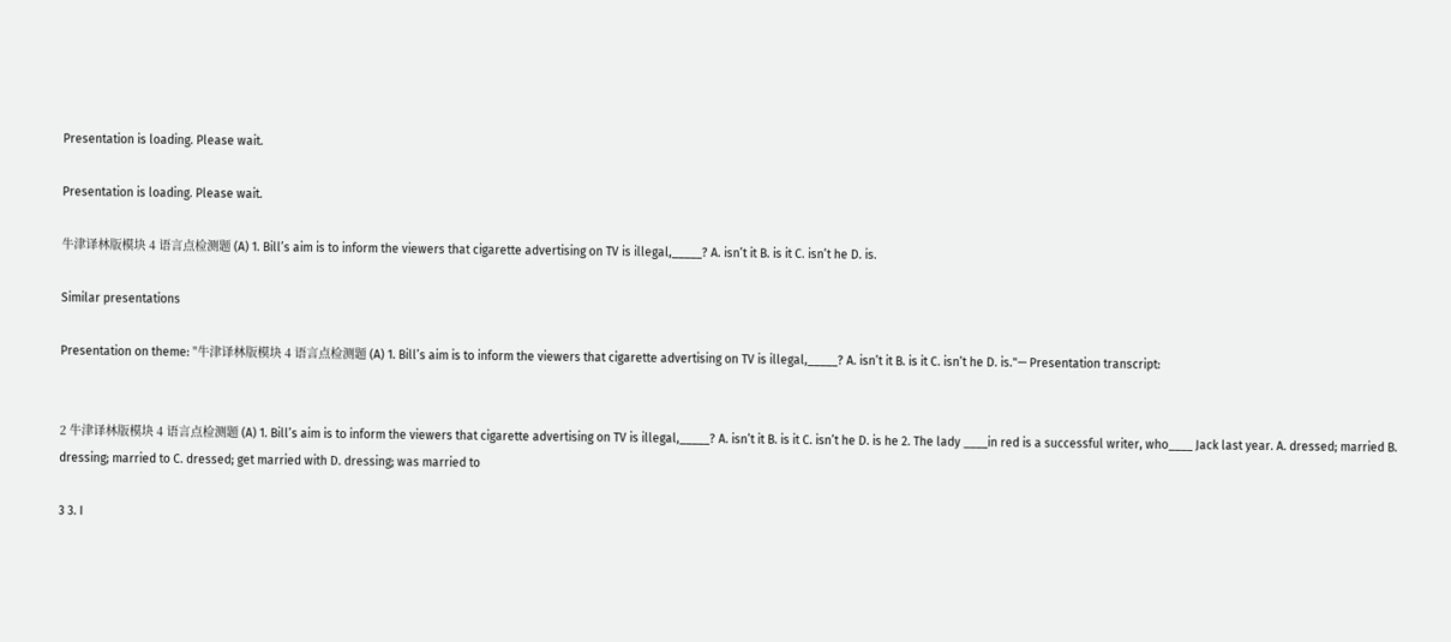Presentation is loading. Please wait.

Presentation is loading. Please wait.

牛津译林版模块 4 语言点检测题 (A) 1. Bill’s aim is to inform the viewers that cigarette advertising on TV is illegal,_____? A. isn’t it B. is it C. isn’t he D. is.

Similar presentations

Presentation on theme: "牛津译林版模块 4 语言点检测题 (A) 1. Bill’s aim is to inform the viewers that cigarette advertising on TV is illegal,_____? A. isn’t it B. is it C. isn’t he D. is."— Presentation transcript:


2 牛津译林版模块 4 语言点检测题 (A) 1. Bill’s aim is to inform the viewers that cigarette advertising on TV is illegal,_____? A. isn’t it B. is it C. isn’t he D. is he 2. The lady ____in red is a successful writer, who____ Jack last year. A. dressed; married B. dressing; married to C. dressed; get married with D. dressing; was married to

3 3. I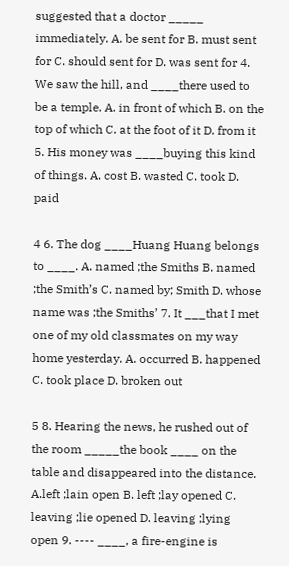suggested that a doctor _____ immediately. A. be sent for B. must sent for C. should sent for D. was sent for 4. We saw the hill, and ____there used to be a temple. A. in front of which B. on the top of which C. at the foot of it D. from it 5. His money was ____buying this kind of things. A. cost B. wasted C. took D. paid

4 6. The dog ____Huang Huang belongs to ____. A. named ;the Smiths B. named ;the Smith’s C. named by; Smith D. whose name was ;the Smiths’ 7. It ___that I met one of my old classmates on my way home yesterday. A. occurred B. happened C. took place D. broken out

5 8. Hearing the news, he rushed out of the room _____the book ____ on the table and disappeared into the distance. A.left ;lain open B. left ;lay opened C. leaving ;lie opened D. leaving ;lying open 9. ---- ____, a fire-engine is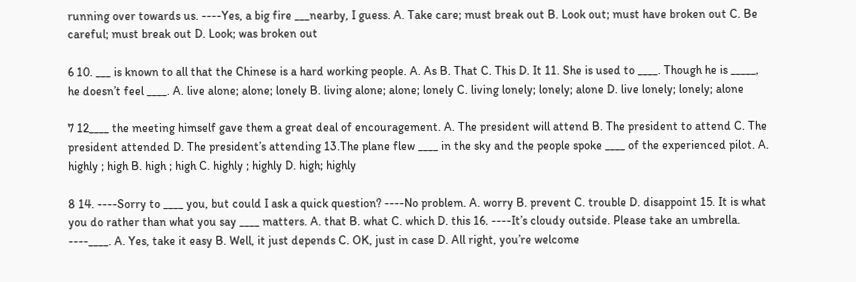running over towards us. ----Yes, a big fire ___nearby, I guess. A. Take care; must break out B. Look out; must have broken out C. Be careful; must break out D. Look; was broken out

6 10. ___ is known to all that the Chinese is a hard working people. A. As B. That C. This D. It 11. She is used to ____. Though he is _____, he doesn’t feel ____. A. live alone; alone; lonely B. living alone; alone; lonely C. living lonely; lonely; alone D. live lonely; lonely; alone

7 12____ the meeting himself gave them a great deal of encouragement. A. The president will attend B. The president to attend C. The president attended D. The president’s attending 13.The plane flew ____ in the sky and the people spoke ____ of the experienced pilot. A. highly ; high B. high ; high C. highly ; highly D. high; highly

8 14. ----Sorry to ____ you, but could I ask a quick question? ----No problem. A. worry B. prevent C. trouble D. disappoint 15. It is what you do rather than what you say ____ matters. A. that B. what C. which D. this 16. ----It’s cloudy outside. Please take an umbrella. ----____. A. Yes, take it easy B. Well, it just depends C. OK, just in case D. All right, you’re welcome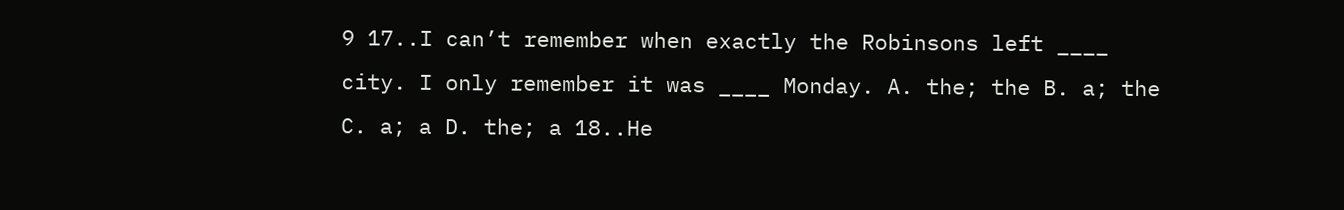9 17..I can’t remember when exactly the Robinsons left ____ city. I only remember it was ____ Monday. A. the; the B. a; the C. a; a D. the; a 18..He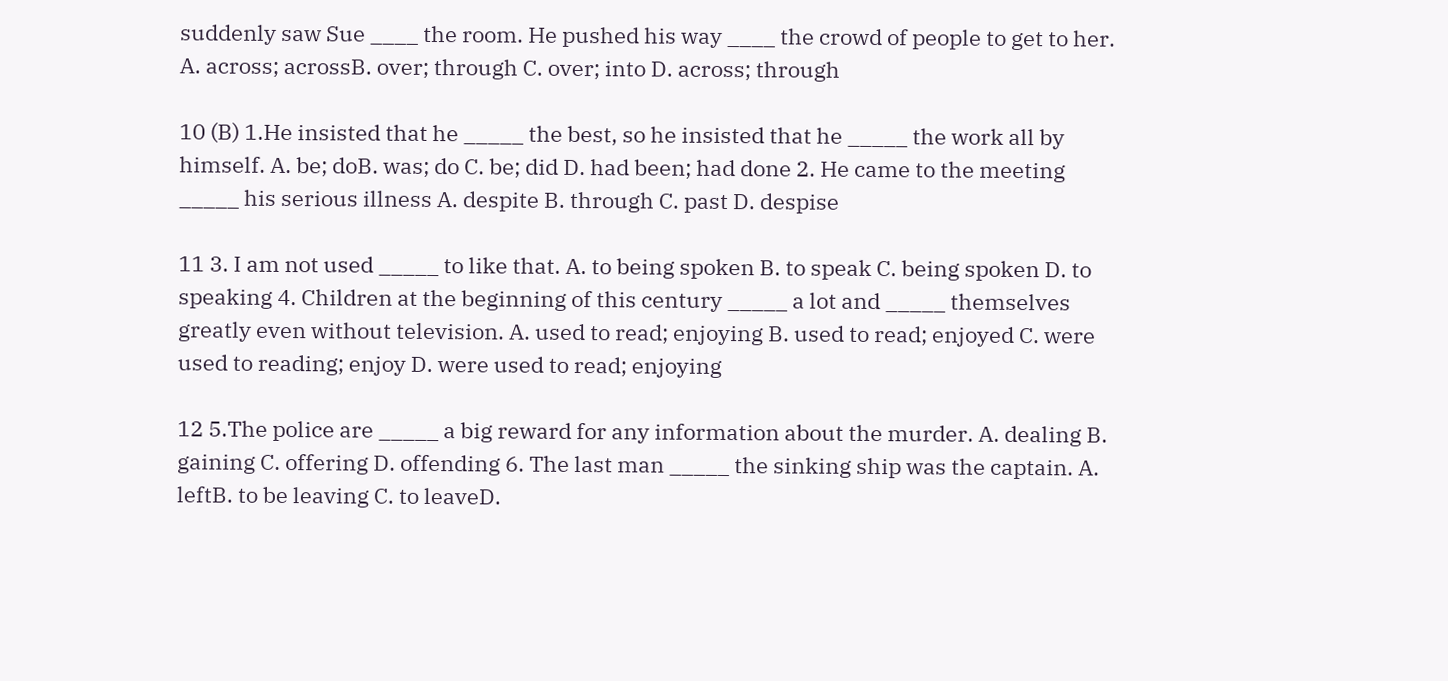suddenly saw Sue ____ the room. He pushed his way ____ the crowd of people to get to her. A. across; acrossB. over; through C. over; into D. across; through

10 (B) 1.He insisted that he _____ the best, so he insisted that he _____ the work all by himself. A. be; doB. was; do C. be; did D. had been; had done 2. He came to the meeting _____ his serious illness A. despite B. through C. past D. despise

11 3. I am not used _____ to like that. A. to being spoken B. to speak C. being spoken D. to speaking 4. Children at the beginning of this century _____ a lot and _____ themselves greatly even without television. A. used to read; enjoying B. used to read; enjoyed C. were used to reading; enjoy D. were used to read; enjoying

12 5.The police are _____ a big reward for any information about the murder. A. dealing B. gaining C. offering D. offending 6. The last man _____ the sinking ship was the captain. A. leftB. to be leaving C. to leaveD.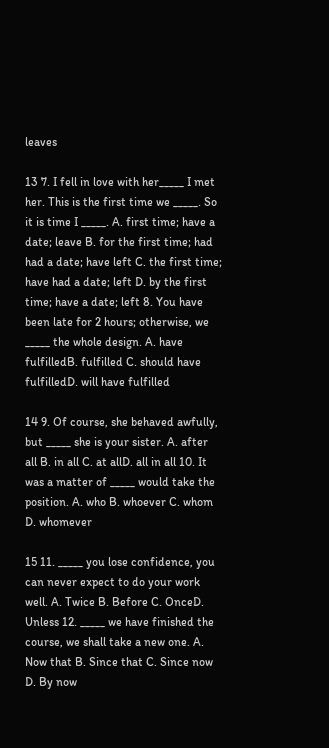leaves

13 7. I fell in love with her_____ I met her. This is the first time we _____. So it is time I _____. A. first time; have a date; leave B. for the first time; had had a date; have left C. the first time; have had a date; left D. by the first time; have a date; left 8. You have been late for 2 hours; otherwise, we _____ the whole design. A. have fulfilledB. fulfilled C. should have fulfilledD. will have fulfilled

14 9. Of course, she behaved awfully, but _____ she is your sister. A. after all B. in all C. at allD. all in all 10. It was a matter of _____ would take the position. A. who B. whoever C. whom D. whomever

15 11. _____ you lose confidence, you can never expect to do your work well. A. Twice B. Before C. OnceD. Unless 12. _____ we have finished the course, we shall take a new one. A. Now that B. Since that C. Since now D. By now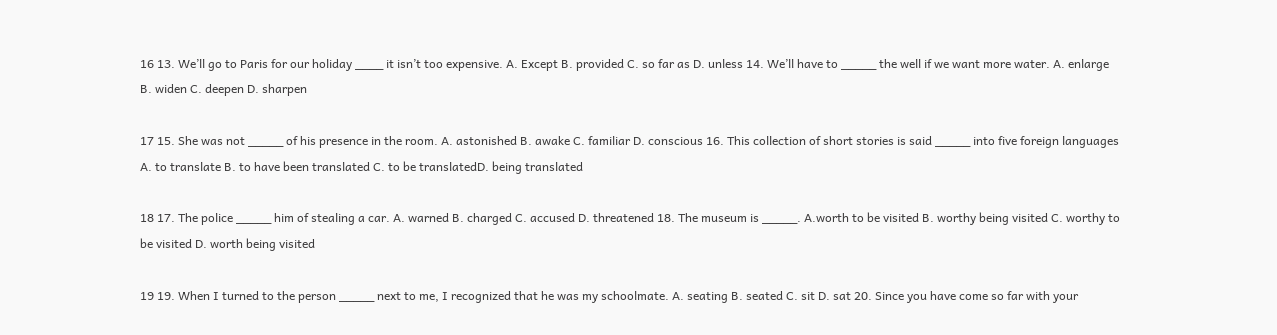16 13. We’ll go to Paris for our holiday ____ it isn’t too expensive. A. Except B. provided C. so far as D. unless 14. We’ll have to _____ the well if we want more water. A. enlarge B. widen C. deepen D. sharpen

17 15. She was not _____ of his presence in the room. A. astonished B. awake C. familiar D. conscious 16. This collection of short stories is said _____ into five foreign languages A. to translate B. to have been translated C. to be translatedD. being translated

18 17. The police _____ him of stealing a car. A. warned B. charged C. accused D. threatened 18. The museum is _____. A.worth to be visited B. worthy being visited C. worthy to be visited D. worth being visited

19 19. When I turned to the person _____ next to me, I recognized that he was my schoolmate. A. seating B. seated C. sit D. sat 20. Since you have come so far with your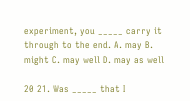experiment, you _____ carry it through to the end. A. may B. might C. may well D. may as well

20 21. Was _____ that I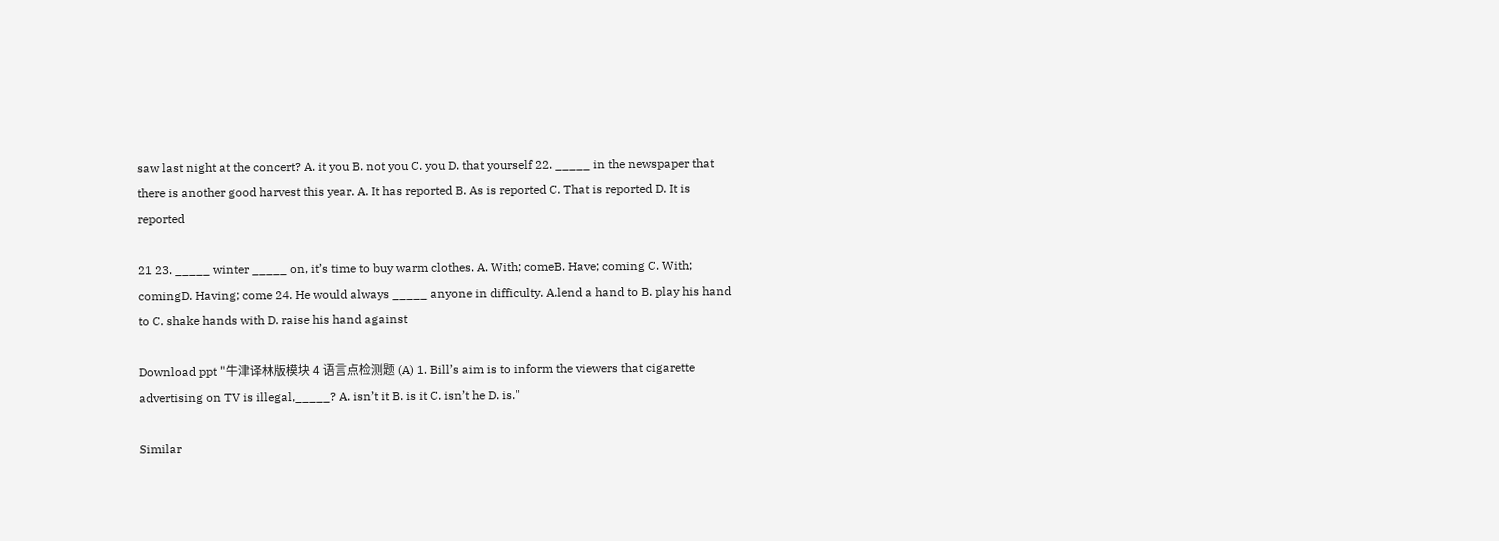saw last night at the concert? A. it you B. not you C. you D. that yourself 22. _____ in the newspaper that there is another good harvest this year. A. It has reported B. As is reported C. That is reported D. It is reported

21 23. _____ winter _____ on, it’s time to buy warm clothes. A. With; comeB. Have; coming C. With; comingD. Having; come 24. He would always _____ anyone in difficulty. A.lend a hand to B. play his hand to C. shake hands with D. raise his hand against

Download ppt "牛津译林版模块 4 语言点检测题 (A) 1. Bill’s aim is to inform the viewers that cigarette advertising on TV is illegal,_____? A. isn’t it B. is it C. isn’t he D. is."

Similar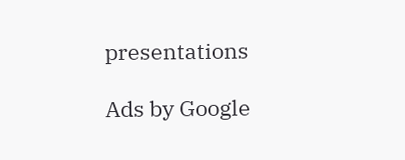presentations

Ads by Google